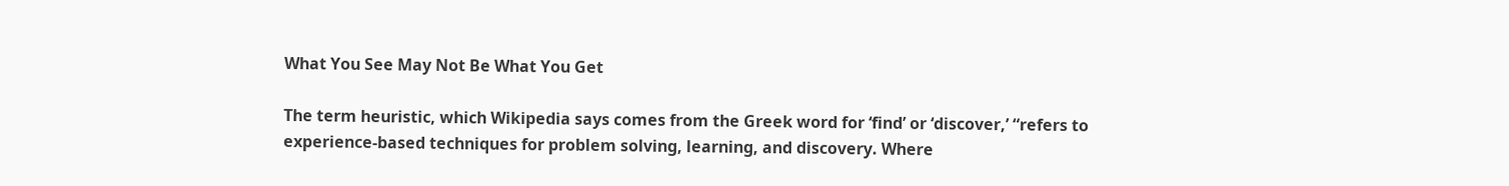What You See May Not Be What You Get

The term heuristic, which Wikipedia says comes from the Greek word for ‘find’ or ‘discover,’ “refers to experience-based techniques for problem solving, learning, and discovery. Where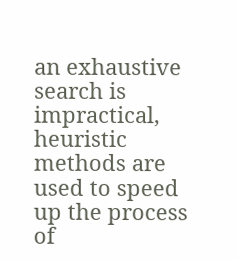an exhaustive search is impractical, heuristic methods are used to speed up the process of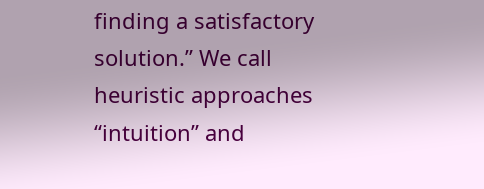finding a satisfactory solution.” We call heuristic approaches “intuition” and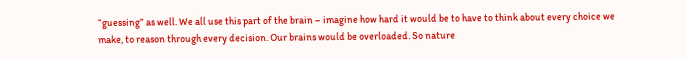“guessing” as well. We all use this part of the brain – imagine how hard it would be to have to think about every choice we make, to reason through every decision. Our brains would be overloaded. So nature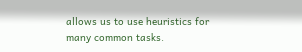allows us to use heuristics for many common tasks.